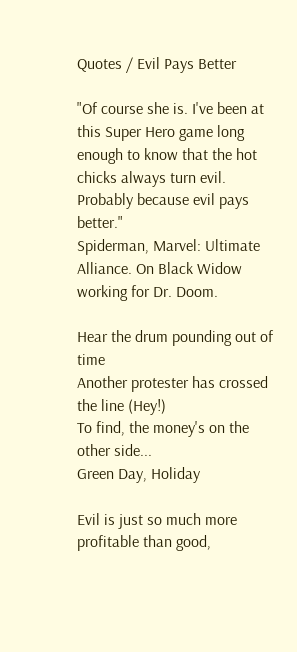Quotes / Evil Pays Better

"Of course she is. I've been at this Super Hero game long enough to know that the hot chicks always turn evil. Probably because evil pays better."
Spiderman, Marvel: Ultimate Alliance. On Black Widow working for Dr. Doom.

Hear the drum pounding out of time
Another protester has crossed the line (Hey!)
To find, the money's on the other side...
Green Day, Holiday

Evil is just so much more profitable than good,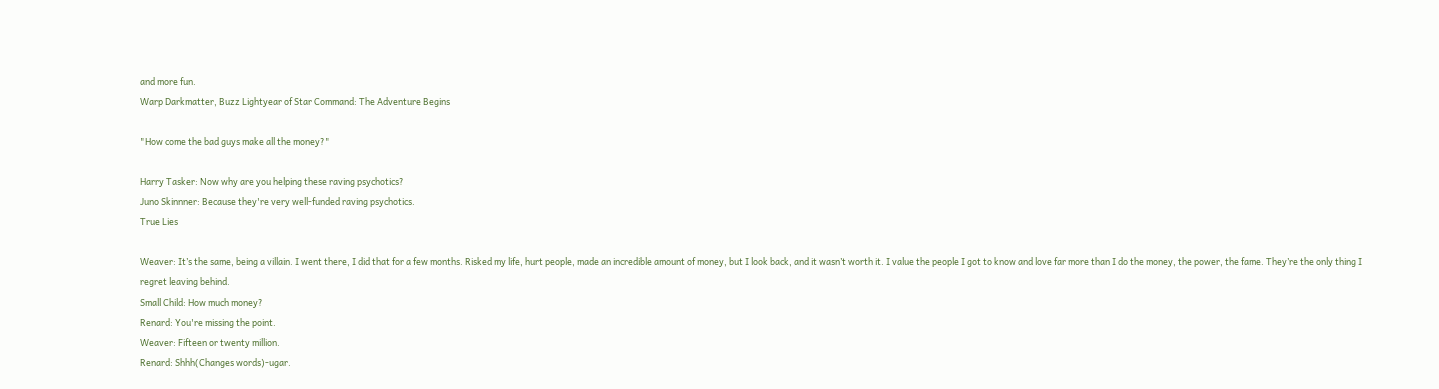and more fun.
Warp Darkmatter, Buzz Lightyear of Star Command: The Adventure Begins

"How come the bad guys make all the money?"

Harry Tasker: Now why are you helping these raving psychotics?
Juno Skinnner: Because they're very well-funded raving psychotics.
True Lies

Weaver: It’s the same, being a villain. I went there, I did that for a few months. Risked my life, hurt people, made an incredible amount of money, but I look back, and it wasn’t worth it. I value the people I got to know and love far more than I do the money, the power, the fame. They’re the only thing I regret leaving behind.
Small Child: How much money?
Renard: You're missing the point.
Weaver: Fifteen or twenty million.
Renard: Shhh(Changes words)-ugar.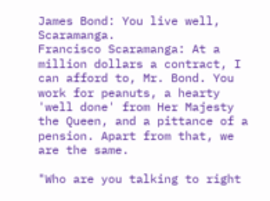James Bond: You live well, Scaramanga.
Francisco Scaramanga: At a million dollars a contract, I can afford to, Mr. Bond. You work for peanuts, a hearty 'well done' from Her Majesty the Queen, and a pittance of a pension. Apart from that, we are the same.

"Who are you talking to right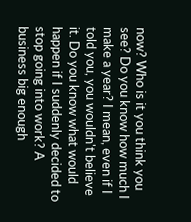now? Who is it you think you see? Do you know how much I make a year? I mean, even if I told you, you wouldn't believe it. Do you know what would happen if I suddenly decided to stop going into work? A business big enough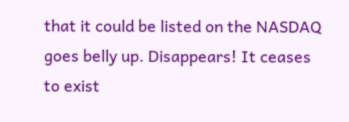that it could be listed on the NASDAQ goes belly up. Disappears! It ceases to exist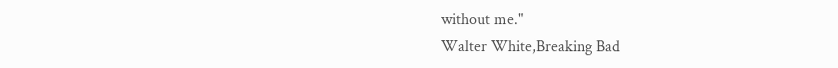without me."
Walter White,Breaking Bad